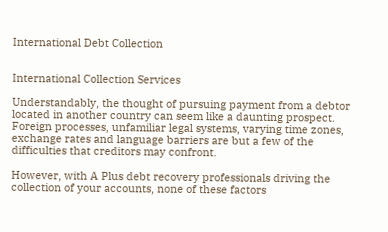International Debt Collection


International Collection Services

Understandably, the thought of pursuing payment from a debtor located in another country can seem like a daunting prospect. Foreign processes, unfamiliar legal systems, varying time zones, exchange rates and language barriers are but a few of the difficulties that creditors may confront.

However, with A Plus debt recovery professionals driving the collection of your accounts, none of these factors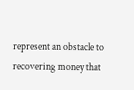represent an obstacle to recovering money that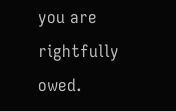you are rightfully owed.